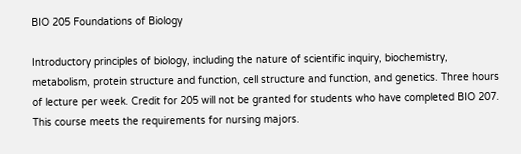BIO 205 Foundations of Biology

Introductory principles of biology, including the nature of scientific inquiry, biochemistry, metabolism, protein structure and function, cell structure and function, and genetics. Three hours of lecture per week. Credit for 205 will not be granted for students who have completed BIO 207. This course meets the requirements for nursing majors.